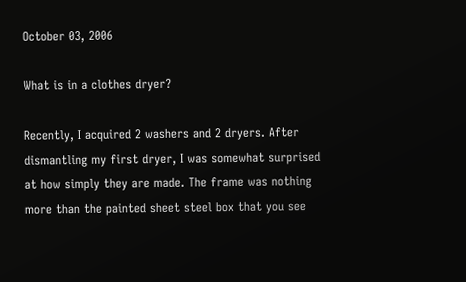October 03, 2006

What is in a clothes dryer?

Recently, I acquired 2 washers and 2 dryers. After dismantling my first dryer, I was somewhat surprised at how simply they are made. The frame was nothing more than the painted sheet steel box that you see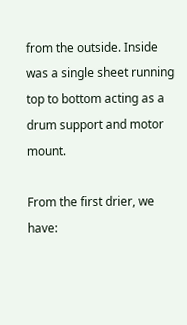from the outside. Inside was a single sheet running top to bottom acting as a drum support and motor mount.

From the first drier, we have: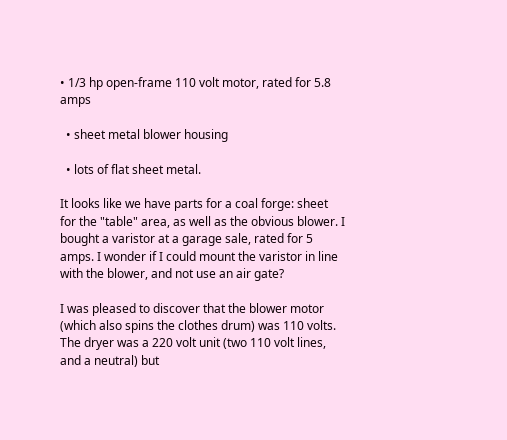• 1/3 hp open-frame 110 volt motor, rated for 5.8 amps

  • sheet metal blower housing

  • lots of flat sheet metal.

It looks like we have parts for a coal forge: sheet for the "table" area, as well as the obvious blower. I bought a varistor at a garage sale, rated for 5 amps. I wonder if I could mount the varistor in line with the blower, and not use an air gate?

I was pleased to discover that the blower motor (which also spins the clothes drum) was 110 volts. The dryer was a 220 volt unit (two 110 volt lines, and a neutral) but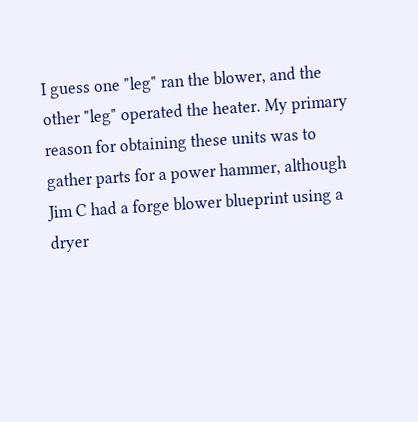I guess one "leg" ran the blower, and the other "leg" operated the heater. My primary reason for obtaining these units was to gather parts for a power hammer, although Jim C had a forge blower blueprint using a dryer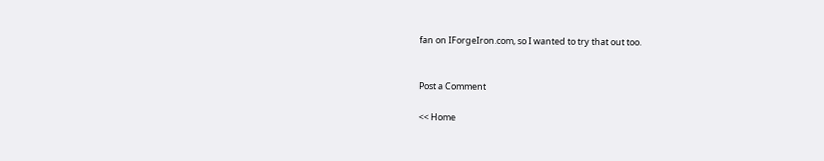fan on IForgeIron.com, so I wanted to try that out too.


Post a Comment

<< Home